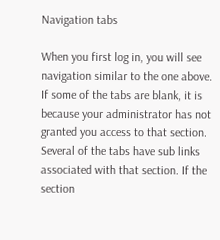Navigation tabs

When you first log in, you will see navigation similar to the one above. If some of the tabs are blank, it is because your administrator has not granted you access to that section. Several of the tabs have sub links associated with that section. If the section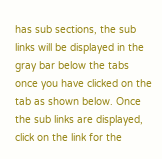has sub sections, the sub links will be displayed in the gray bar below the tabs once you have clicked on the tab as shown below. Once the sub links are displayed, click on the link for the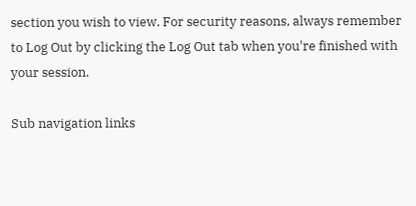section you wish to view. For security reasons, always remember to Log Out by clicking the Log Out tab when you're finished with your session.

Sub navigation links